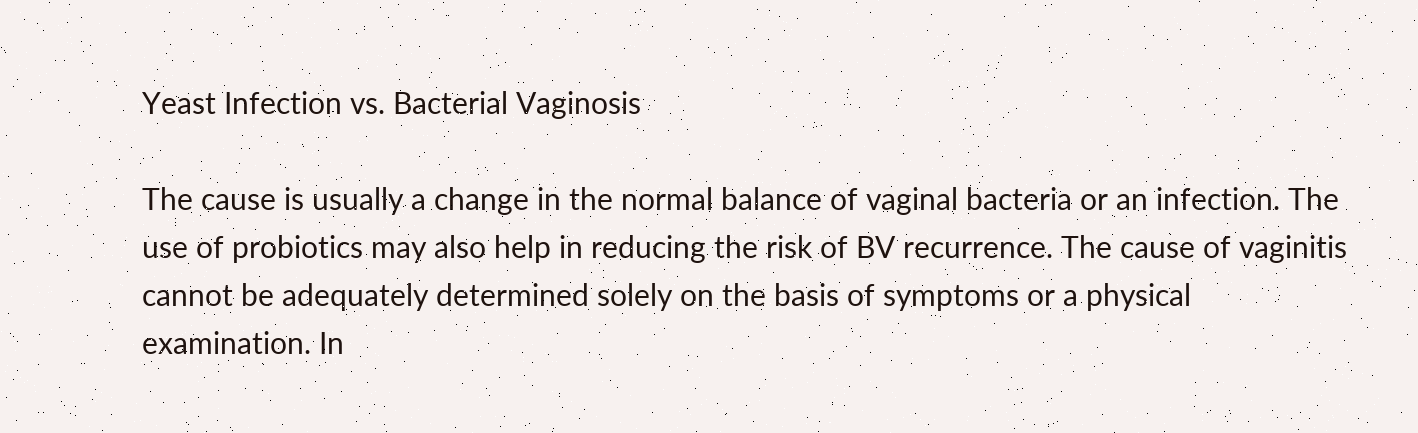Yeast Infection vs. Bacterial Vaginosis

The cause is usually a change in the normal balance of vaginal bacteria or an infection. The use of probiotics may also help in reducing the risk of BV recurrence. The cause of vaginitis cannot be adequately determined solely on the basis of symptoms or a physical examination. In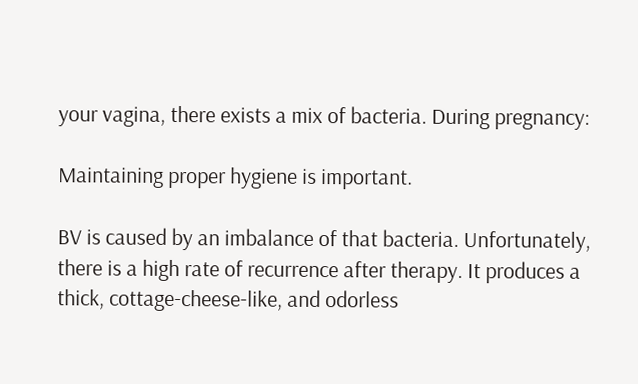your vagina, there exists a mix of bacteria. During pregnancy:

Maintaining proper hygiene is important.

BV is caused by an imbalance of that bacteria. Unfortunately, there is a high rate of recurrence after therapy. It produces a thick, cottage-cheese-like, and odorless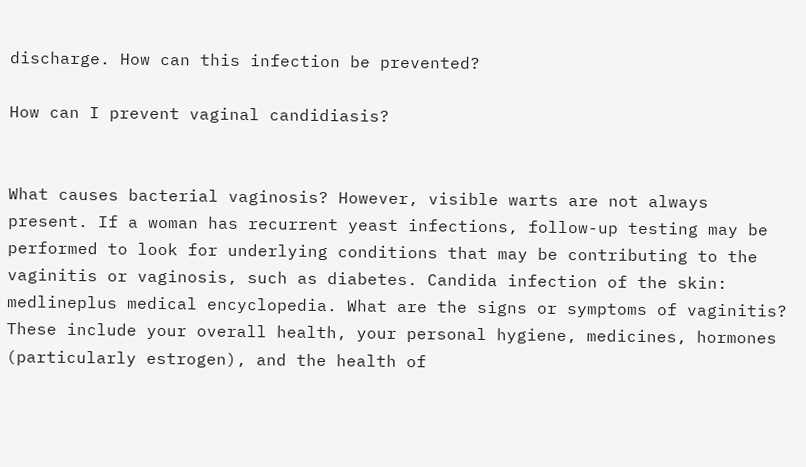discharge. How can this infection be prevented?

How can I prevent vaginal candidiasis?


What causes bacterial vaginosis? However, visible warts are not always present. If a woman has recurrent yeast infections, follow-up testing may be performed to look for underlying conditions that may be contributing to the vaginitis or vaginosis, such as diabetes. Candida infection of the skin: medlineplus medical encyclopedia. What are the signs or symptoms of vaginitis? These include your overall health, your personal hygiene, medicines, hormones (particularly estrogen), and the health of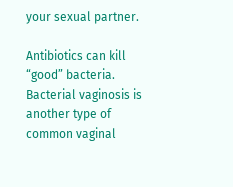your sexual partner.

Antibiotics can kill “good” bacteria. Bacterial vaginosis is another type of common vaginal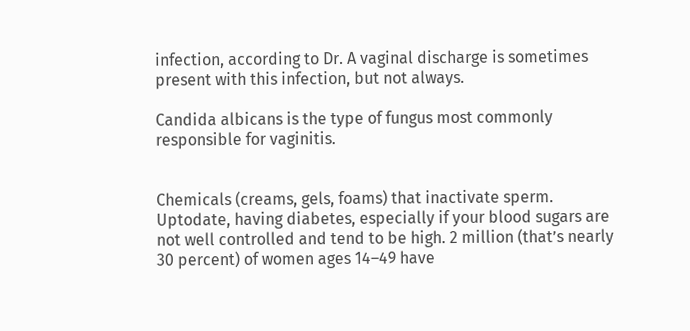infection, according to Dr. A vaginal discharge is sometimes present with this infection, but not always.

Candida albicans is the type of fungus most commonly responsible for vaginitis.


Chemicals (creams, gels, foams) that inactivate sperm. Uptodate, having diabetes, especially if your blood sugars are not well controlled and tend to be high. 2 million (that’s nearly 30 percent) of women ages 14–49 have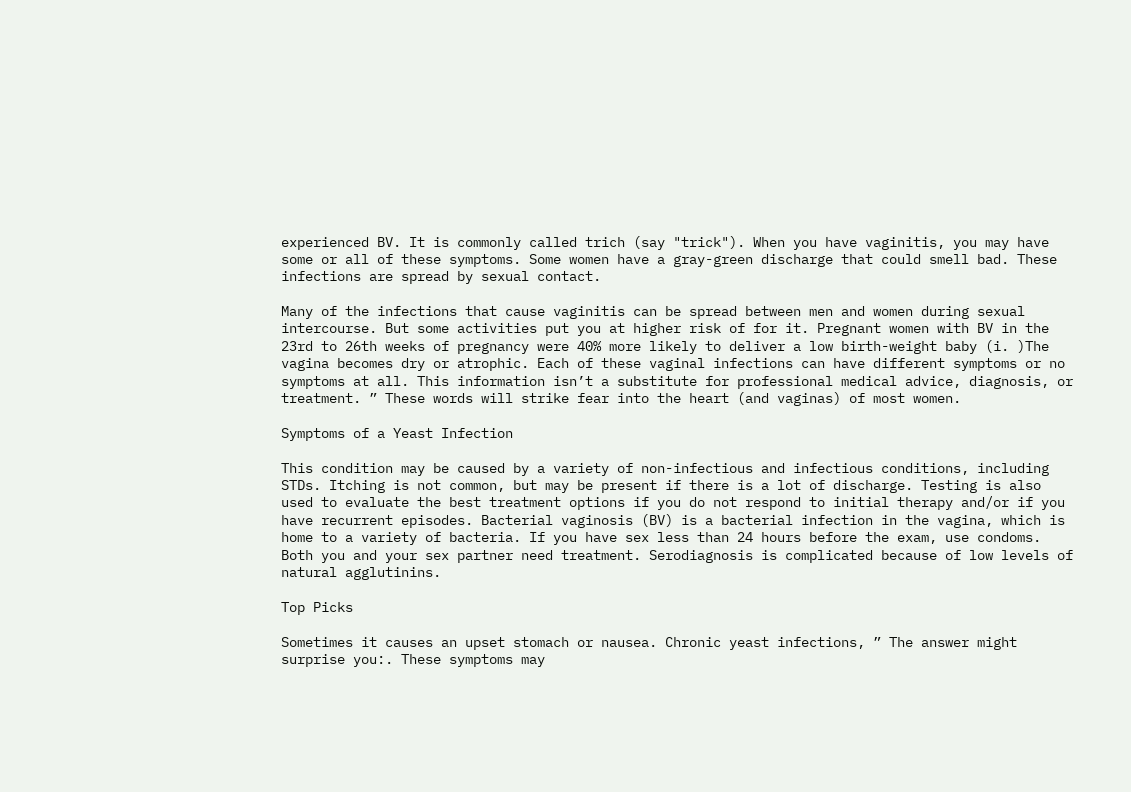experienced BV. It is commonly called trich (say "trick"). When you have vaginitis, you may have some or all of these symptoms. Some women have a gray-green discharge that could smell bad. These infections are spread by sexual contact.

Many of the infections that cause vaginitis can be spread between men and women during sexual intercourse. But some activities put you at higher risk of for it. Pregnant women with BV in the 23rd to 26th weeks of pregnancy were 40% more likely to deliver a low birth-weight baby (i. )The vagina becomes dry or atrophic. Each of these vaginal infections can have different symptoms or no symptoms at all. This information isn’t a substitute for professional medical advice, diagnosis, or treatment. ” These words will strike fear into the heart (and vaginas) of most women.

Symptoms of a Yeast Infection

This condition may be caused by a variety of non-infectious and infectious conditions, including STDs. Itching is not common, but may be present if there is a lot of discharge. Testing is also used to evaluate the best treatment options if you do not respond to initial therapy and/or if you have recurrent episodes. Bacterial vaginosis (BV) is a bacterial infection in the vagina, which is home to a variety of bacteria. If you have sex less than 24 hours before the exam, use condoms. Both you and your sex partner need treatment. Serodiagnosis is complicated because of low levels of natural agglutinins.

Top Picks

Sometimes it causes an upset stomach or nausea. Chronic yeast infections, ” The answer might surprise you:. These symptoms may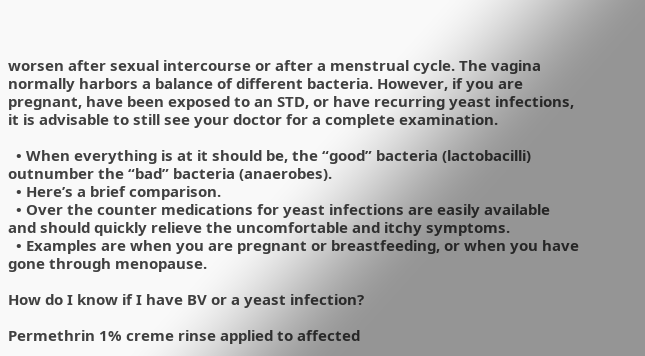worsen after sexual intercourse or after a menstrual cycle. The vagina normally harbors a balance of different bacteria. However, if you are pregnant, have been exposed to an STD, or have recurring yeast infections, it is advisable to still see your doctor for a complete examination.

  • When everything is at it should be, the “good” bacteria (lactobacilli) outnumber the “bad” bacteria (anaerobes).
  • Here’s a brief comparison.
  • Over the counter medications for yeast infections are easily available and should quickly relieve the uncomfortable and itchy symptoms.
  • Examples are when you are pregnant or breastfeeding, or when you have gone through menopause.

How do I know if I have BV or a yeast infection?

Permethrin 1% creme rinse applied to affected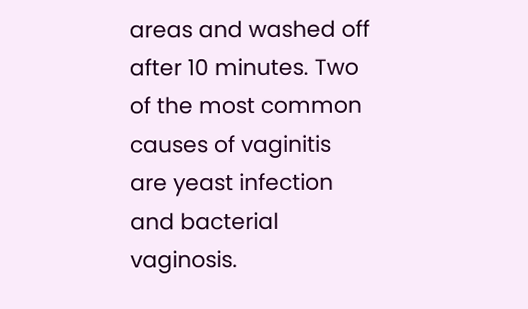areas and washed off after 10 minutes. Two of the most common causes of vaginitis are yeast infection and bacterial vaginosis.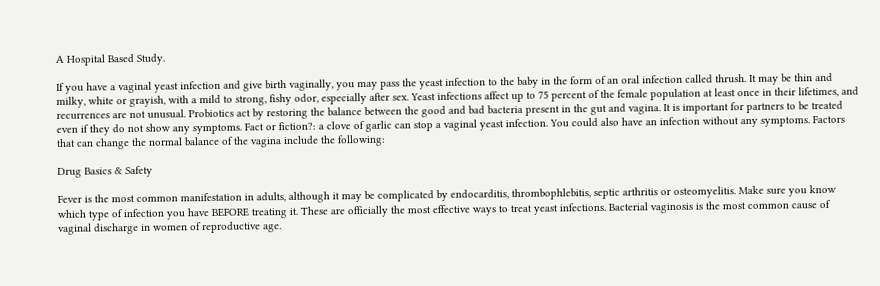A Hospital Based Study.

If you have a vaginal yeast infection and give birth vaginally, you may pass the yeast infection to the baby in the form of an oral infection called thrush. It may be thin and milky, white or grayish, with a mild to strong, fishy odor, especially after sex. Yeast infections affect up to 75 percent of the female population at least once in their lifetimes, and recurrences are not unusual. Probiotics act by restoring the balance between the good and bad bacteria present in the gut and vagina. It is important for partners to be treated even if they do not show any symptoms. Fact or fiction?: a clove of garlic can stop a vaginal yeast infection. You could also have an infection without any symptoms. Factors that can change the normal balance of the vagina include the following:

Drug Basics & Safety

Fever is the most common manifestation in adults, although it may be complicated by endocarditis, thrombophlebitis, septic arthritis or osteomyelitis. Make sure you know which type of infection you have BEFORE treating it. These are officially the most effective ways to treat yeast infections. Bacterial vaginosis is the most common cause of vaginal discharge in women of reproductive age.